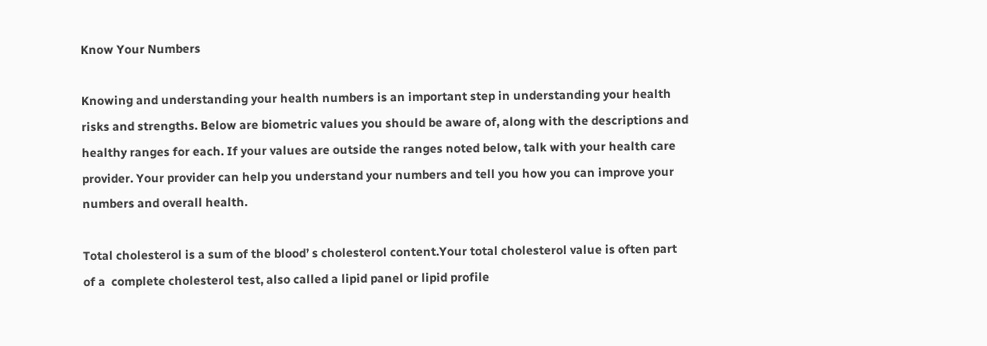Know Your Numbers

Knowing and understanding your health numbers is an important step in understanding your health risks and strengths. Below are biometric values you should be aware of, along with the descriptions and healthy ranges for each. If your values are outside the ranges noted below, talk with your health care provider. Your provider can help you understand your numbers and tell you how you can improve your numbers and overall health.

Total cholesterol is a sum of the blood’ s cholesterol content.Your total cholesterol value is often part of a  complete cholesterol test, also called a lipid panel or lipid profile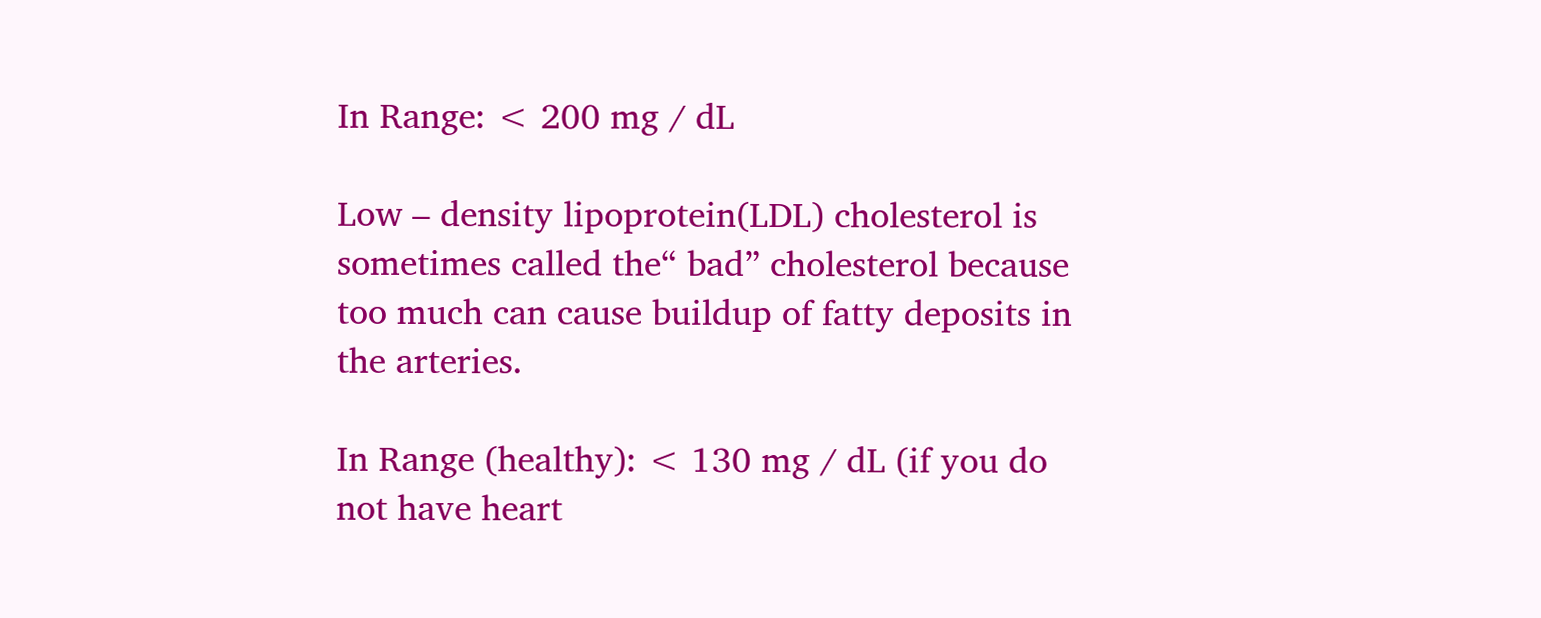In Range: < 200 mg / dL

Low – density lipoprotein(LDL) cholesterol is sometimes called the“ bad” cholesterol because too much can cause buildup of fatty deposits in the arteries.

In Range (healthy): < 130 mg / dL (if you do not have heart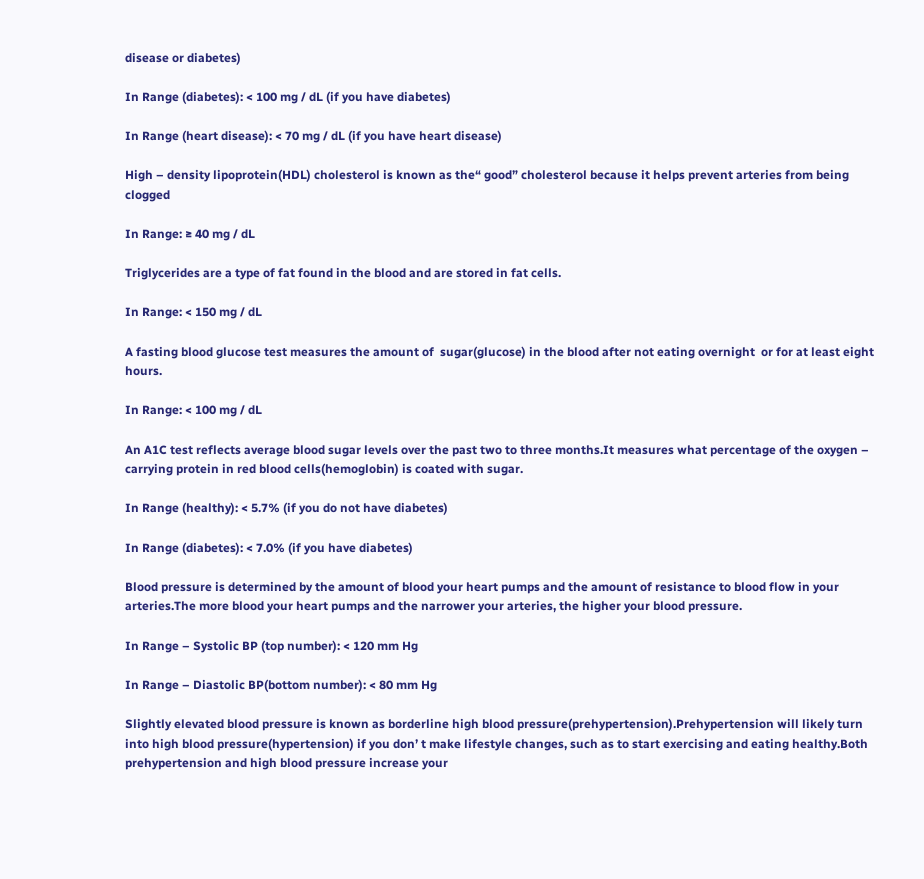disease or diabetes)

In Range (diabetes): < 100 mg / dL (if you have diabetes)

In Range (heart disease): < 70 mg / dL (if you have heart disease)

High – density lipoprotein(HDL) cholesterol is known as the“ good” cholesterol because it helps prevent arteries from being clogged

In Range: ≥ 40 mg / dL

Triglycerides are a type of fat found in the blood and are stored in fat cells.

In Range: < 150 mg / dL

A fasting blood glucose test measures the amount of  sugar(glucose) in the blood after not eating overnight  or for at least eight hours.

In Range: < 100 mg / dL

An A1C test reflects average blood sugar levels over the past two to three months.It measures what percentage of the oxygen – carrying protein in red blood cells(hemoglobin) is coated with sugar.

In Range (healthy): < 5.7% (if you do not have diabetes)

In Range (diabetes): < 7.0% (if you have diabetes)

Blood pressure is determined by the amount of blood your heart pumps and the amount of resistance to blood flow in your arteries.The more blood your heart pumps and the narrower your arteries, the higher your blood pressure.

In Range – Systolic BP (top number): < 120 mm Hg

In Range – Diastolic BP(bottom number): < 80 mm Hg

Slightly elevated blood pressure is known as borderline high blood pressure(prehypertension).Prehypertension will likely turn into high blood pressure(hypertension) if you don’ t make lifestyle changes, such as to start exercising and eating healthy.Both prehypertension and high blood pressure increase your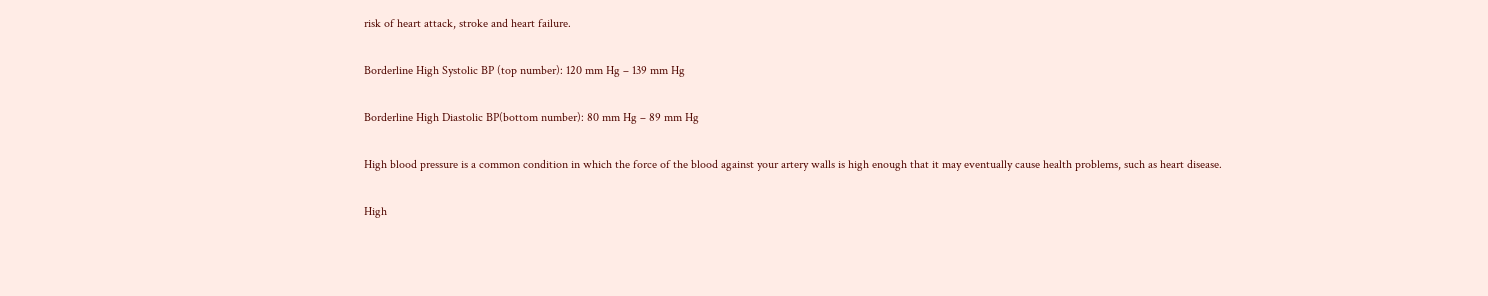risk of heart attack, stroke and heart failure.

Borderline High Systolic BP (top number): 120 mm Hg – 139 mm Hg

Borderline High Diastolic BP(bottom number): 80 mm Hg – 89 mm Hg

High blood pressure is a common condition in which the force of the blood against your artery walls is high enough that it may eventually cause health problems, such as heart disease.

High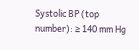Systolic BP (top number): ≥ 140 mm Hg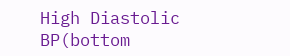High Diastolic BP(bottom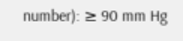number): ≥ 90 mm Hg